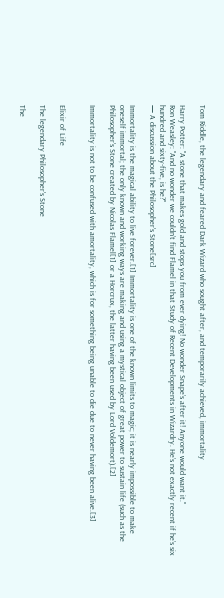Tom Riddle, the legendary and feared Dark Wizard who sought after, and temporarily achieved, immortality

Harry Potter: "A stone that makes gold and stops you from ever dying! No wonder Snape’s after it! Anyone would want it."
Ron Weasley: "And no wonder we couldn’t find Flamel in that Study of Recent Developments in Wizardry. He’s not exactly recent if he’s six hundred and sixty-five, is he?"
— A discussion about the Philosopher's Stone[src]

Immortality is the magical ability to live forever.[1] Immortality is one of the known limits to magic; it is nearly impossible to make oneself immortal; the only known and working ways are making and using a mystical object of great power to sustain life (such as the Philosopher's Stone created by Nicolas Flamel[1] or a Horcrux, the latter having been used by Lord Voldemort).[2]

Immortality is not to be confused with amortality, which is for something being unable to die due to never having been alive.[3]


Elixir of Life

The legendary Philosopher's Stone

The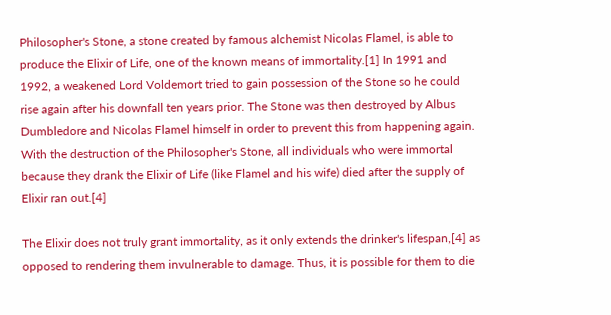Philosopher's Stone, a stone created by famous alchemist Nicolas Flamel, is able to produce the Elixir of Life, one of the known means of immortality.[1] In 1991 and 1992, a weakened Lord Voldemort tried to gain possession of the Stone so he could rise again after his downfall ten years prior. The Stone was then destroyed by Albus Dumbledore and Nicolas Flamel himself in order to prevent this from happening again. With the destruction of the Philosopher's Stone, all individuals who were immortal because they drank the Elixir of Life (like Flamel and his wife) died after the supply of Elixir ran out.[4]

The Elixir does not truly grant immortality, as it only extends the drinker's lifespan,[4] as opposed to rendering them invulnerable to damage. Thus, it is possible for them to die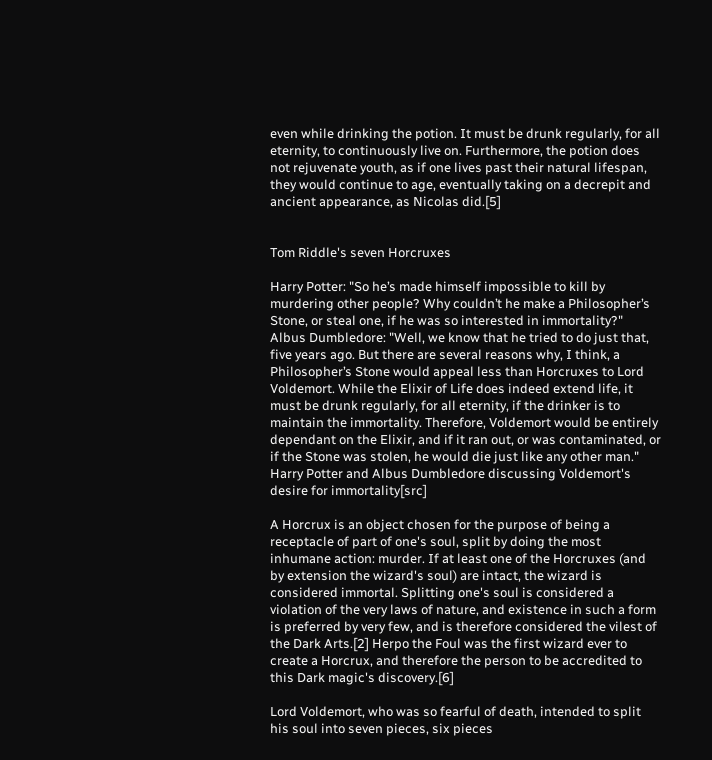even while drinking the potion. It must be drunk regularly, for all eternity, to continuously live on. Furthermore, the potion does not rejuvenate youth, as if one lives past their natural lifespan, they would continue to age, eventually taking on a decrepit and ancient appearance, as Nicolas did.[5]


Tom Riddle's seven Horcruxes

Harry Potter: "So he’s made himself impossible to kill by murdering other people? Why couldn’t he make a Philosopher’s Stone, or steal one, if he was so interested in immortality?"
Albus Dumbledore: "Well, we know that he tried to do just that, five years ago. But there are several reasons why, I think, a Philosopher’s Stone would appeal less than Horcruxes to Lord Voldemort. While the Elixir of Life does indeed extend life, it must be drunk regularly, for all eternity, if the drinker is to maintain the immortality. Therefore, Voldemort would be entirely dependant on the Elixir, and if it ran out, or was contaminated, or if the Stone was stolen, he would die just like any other man."
Harry Potter and Albus Dumbledore discussing Voldemort's desire for immortality[src]

A Horcrux is an object chosen for the purpose of being a receptacle of part of one's soul, split by doing the most inhumane action: murder. If at least one of the Horcruxes (and by extension the wizard's soul) are intact, the wizard is considered immortal. Splitting one's soul is considered a violation of the very laws of nature, and existence in such a form is preferred by very few, and is therefore considered the vilest of the Dark Arts.[2] Herpo the Foul was the first wizard ever to create a Horcrux, and therefore the person to be accredited to this Dark magic's discovery.[6]

Lord Voldemort, who was so fearful of death, intended to split his soul into seven pieces, six pieces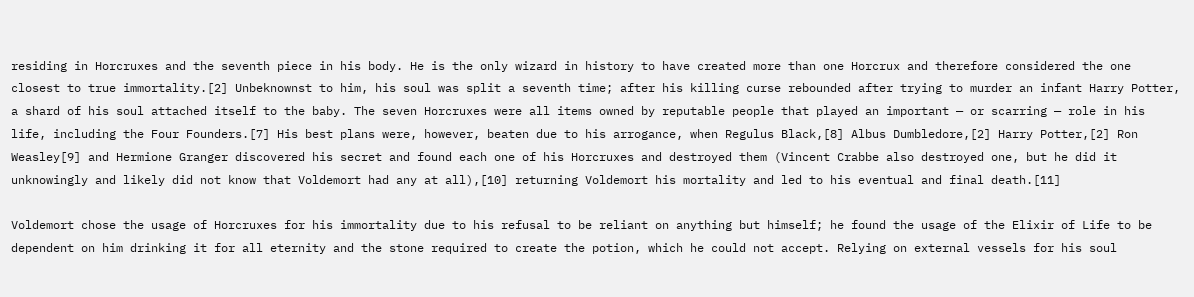residing in Horcruxes and the seventh piece in his body. He is the only wizard in history to have created more than one Horcrux and therefore considered the one closest to true immortality.[2] Unbeknownst to him, his soul was split a seventh time; after his killing curse rebounded after trying to murder an infant Harry Potter, a shard of his soul attached itself to the baby. The seven Horcruxes were all items owned by reputable people that played an important — or scarring — role in his life, including the Four Founders.[7] His best plans were, however, beaten due to his arrogance, when Regulus Black,[8] Albus Dumbledore,[2] Harry Potter,[2] Ron Weasley[9] and Hermione Granger discovered his secret and found each one of his Horcruxes and destroyed them (Vincent Crabbe also destroyed one, but he did it unknowingly and likely did not know that Voldemort had any at all),[10] returning Voldemort his mortality and led to his eventual and final death.[11]

Voldemort chose the usage of Horcruxes for his immortality due to his refusal to be reliant on anything but himself; he found the usage of the Elixir of Life to be dependent on him drinking it for all eternity and the stone required to create the potion, which he could not accept. Relying on external vessels for his soul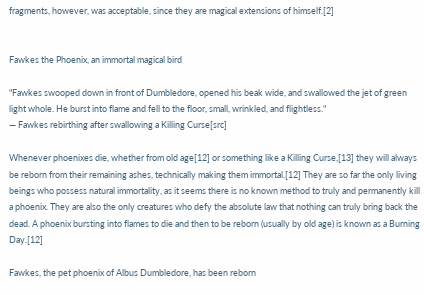fragments, however, was acceptable, since they are magical extensions of himself.[2]


Fawkes the Phoenix, an immortal magical bird

"Fawkes swooped down in front of Dumbledore, opened his beak wide, and swallowed the jet of green light whole. He burst into flame and fell to the floor, small, wrinkled, and flightless."
— Fawkes rebirthing after swallowing a Killing Curse[src]

Whenever phoenixes die, whether from old age[12] or something like a Killing Curse,[13] they will always be reborn from their remaining ashes, technically making them immortal.[12] They are so far the only living beings who possess natural immortality, as it seems there is no known method to truly and permanently kill a phoenix. They are also the only creatures who defy the absolute law that nothing can truly bring back the dead. A phoenix bursting into flames to die and then to be reborn (usually by old age) is known as a Burning Day.[12]

Fawkes, the pet phoenix of Albus Dumbledore, has been reborn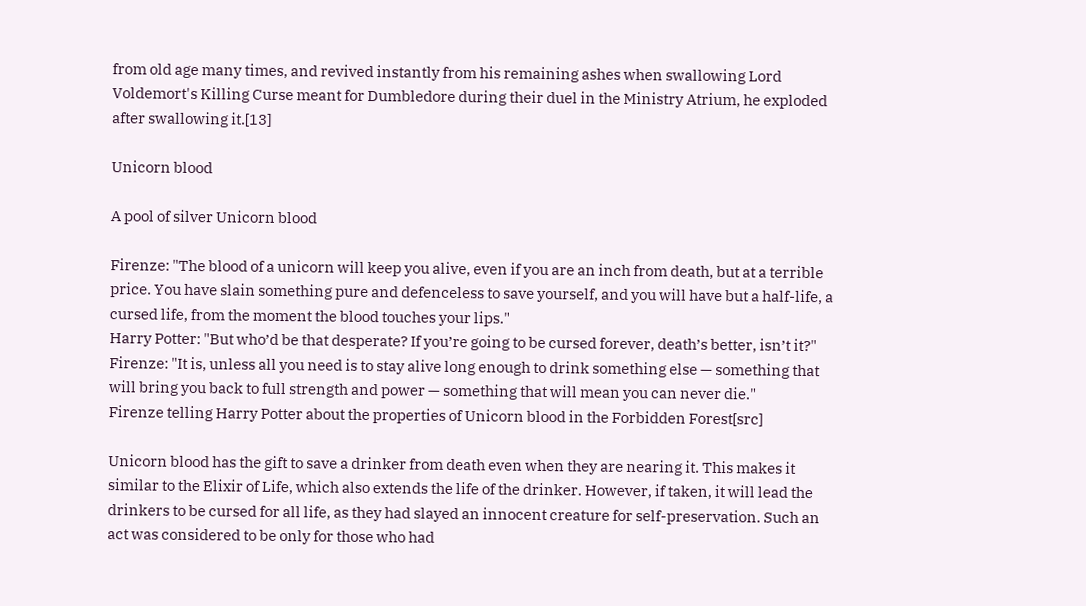from old age many times, and revived instantly from his remaining ashes when swallowing Lord Voldemort's Killing Curse meant for Dumbledore during their duel in the Ministry Atrium, he exploded after swallowing it.[13]

Unicorn blood

A pool of silver Unicorn blood

Firenze: "The blood of a unicorn will keep you alive, even if you are an inch from death, but at a terrible price. You have slain something pure and defenceless to save yourself, and you will have but a half-life, a cursed life, from the moment the blood touches your lips."
Harry Potter: "But who’d be that desperate? If you’re going to be cursed forever, death’s better, isn’t it?"
Firenze: "It is, unless all you need is to stay alive long enough to drink something else — something that will bring you back to full strength and power — something that will mean you can never die."
Firenze telling Harry Potter about the properties of Unicorn blood in the Forbidden Forest[src]

Unicorn blood has the gift to save a drinker from death even when they are nearing it. This makes it similar to the Elixir of Life, which also extends the life of the drinker. However, if taken, it will lead the drinkers to be cursed for all life, as they had slayed an innocent creature for self-preservation. Such an act was considered to be only for those who had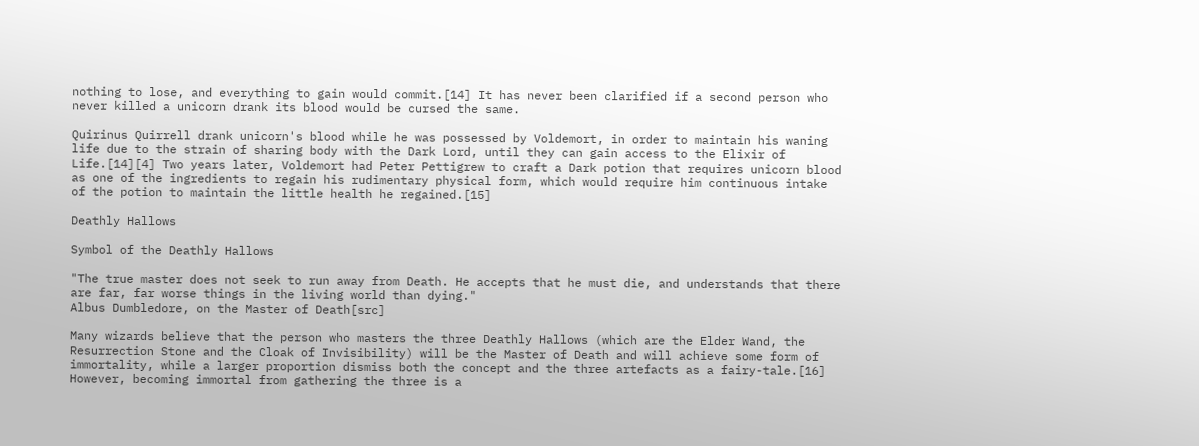nothing to lose, and everything to gain would commit.[14] It has never been clarified if a second person who never killed a unicorn drank its blood would be cursed the same.

Quirinus Quirrell drank unicorn's blood while he was possessed by Voldemort, in order to maintain his waning life due to the strain of sharing body with the Dark Lord, until they can gain access to the Elixir of Life.[14][4] Two years later, Voldemort had Peter Pettigrew to craft a Dark potion that requires unicorn blood as one of the ingredients to regain his rudimentary physical form, which would require him continuous intake of the potion to maintain the little health he regained.[15]

Deathly Hallows

Symbol of the Deathly Hallows

"The true master does not seek to run away from Death. He accepts that he must die, and understands that there are far, far worse things in the living world than dying."
Albus Dumbledore, on the Master of Death[src]

Many wizards believe that the person who masters the three Deathly Hallows (which are the Elder Wand, the Resurrection Stone and the Cloak of Invisibility) will be the Master of Death and will achieve some form of immortality, while a larger proportion dismiss both the concept and the three artefacts as a fairy-tale.[16] However, becoming immortal from gathering the three is a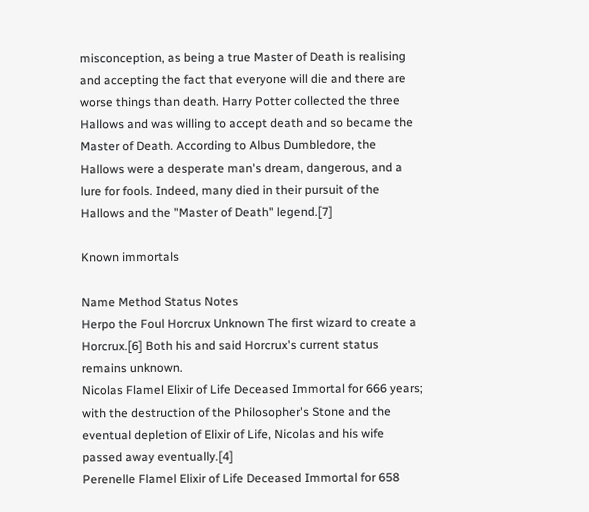misconception, as being a true Master of Death is realising and accepting the fact that everyone will die and there are worse things than death. Harry Potter collected the three Hallows and was willing to accept death and so became the Master of Death. According to Albus Dumbledore, the Hallows were a desperate man's dream, dangerous, and a lure for fools. Indeed, many died in their pursuit of the Hallows and the "Master of Death" legend.[7]

Known immortals

Name Method Status Notes
Herpo the Foul Horcrux Unknown The first wizard to create a Horcrux.[6] Both his and said Horcrux's current status remains unknown.
Nicolas Flamel Elixir of Life Deceased Immortal for 666 years; with the destruction of the Philosopher's Stone and the eventual depletion of Elixir of Life, Nicolas and his wife passed away eventually.[4]
Perenelle Flamel Elixir of Life Deceased Immortal for 658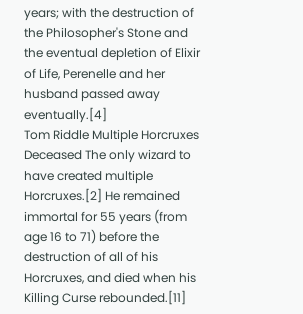years; with the destruction of the Philosopher's Stone and the eventual depletion of Elixir of Life, Perenelle and her husband passed away eventually.[4]
Tom Riddle Multiple Horcruxes Deceased The only wizard to have created multiple Horcruxes.[2] He remained immortal for 55 years (from age 16 to 71) before the destruction of all of his Horcruxes, and died when his Killing Curse rebounded.[11]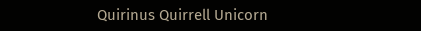Quirinus Quirrell Unicorn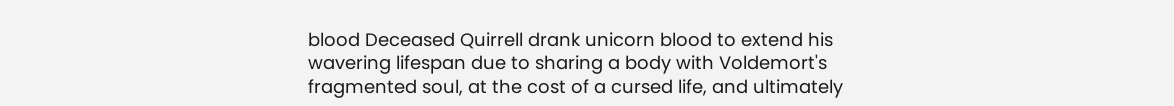blood Deceased Quirrell drank unicorn blood to extend his wavering lifespan due to sharing a body with Voldemort's fragmented soul, at the cost of a cursed life, and ultimately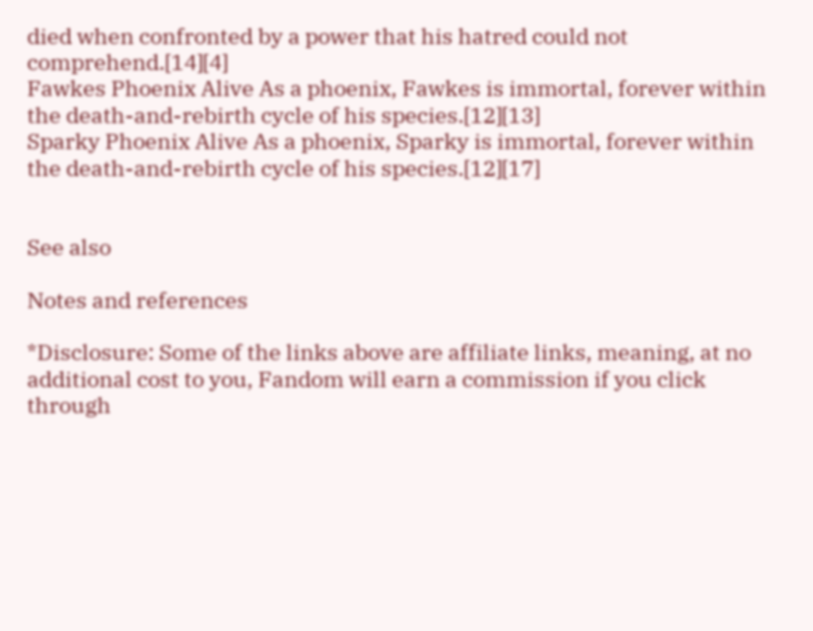died when confronted by a power that his hatred could not comprehend.[14][4]
Fawkes Phoenix Alive As a phoenix, Fawkes is immortal, forever within the death-and-rebirth cycle of his species.[12][13]
Sparky Phoenix Alive As a phoenix, Sparky is immortal, forever within the death-and-rebirth cycle of his species.[12][17]


See also

Notes and references

*Disclosure: Some of the links above are affiliate links, meaning, at no additional cost to you, Fandom will earn a commission if you click through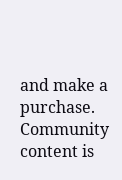and make a purchase. Community content is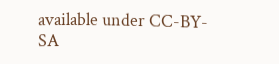available under CC-BY-SA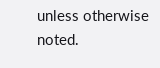unless otherwise noted.